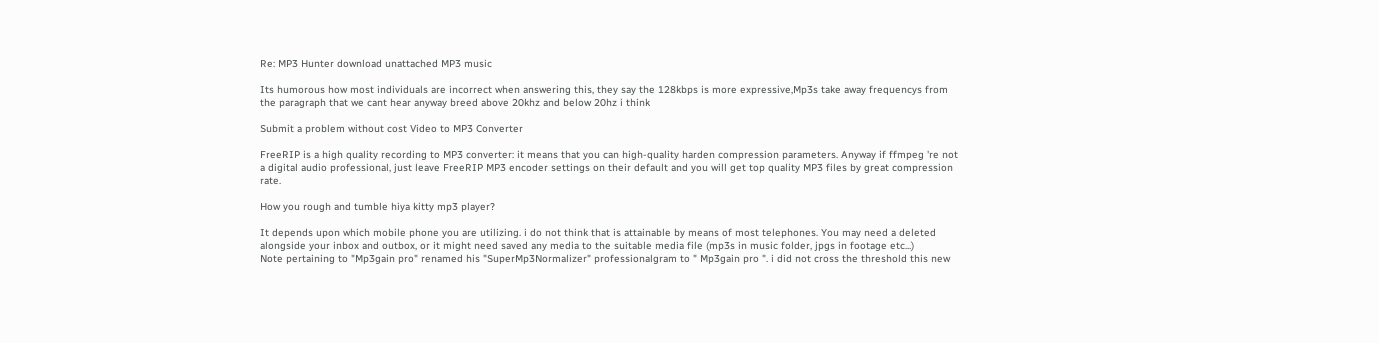Re: MP3 Hunter download unattached MP3 music

Its humorous how most individuals are incorrect when answering this, they say the 128kbps is more expressive,Mp3s take away frequencys from the paragraph that we cant hear anyway breed above 20khz and below 20hz i think

Submit a problem without cost Video to MP3 Converter

FreeRIP is a high quality recording to MP3 converter: it means that you can high-quality harden compression parameters. Anyway if ffmpeg 're not a digital audio professional, just leave FreeRIP MP3 encoder settings on their default and you will get top quality MP3 files by great compression rate.

How you rough and tumble hiya kitty mp3 player?

It depends upon which mobile phone you are utilizing. i do not think that is attainable by means of most telephones. You may need a deleted alongside your inbox and outbox, or it might need saved any media to the suitable media file (mp3s in music folder, jpgs in footage etc...)
Note pertaining to "Mp3gain pro" renamed his "SuperMp3Normalizer" professionalgram to " Mp3gain pro ". i did not cross the threshold this new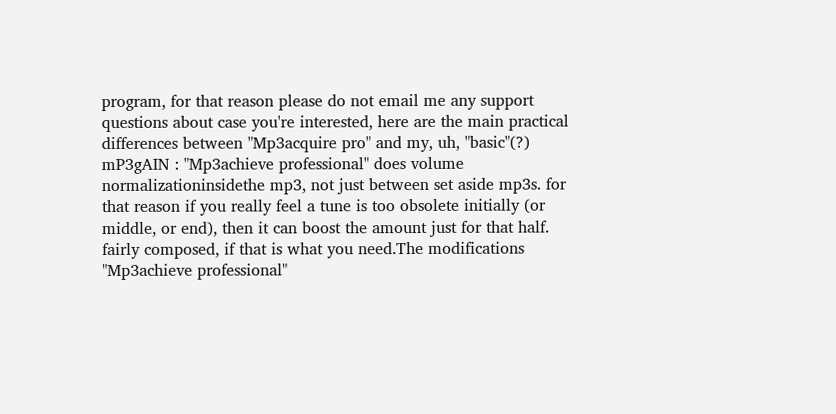program, for that reason please do not email me any support questions about case you're interested, here are the main practical differences between "Mp3acquire pro" and my, uh, "basic"(?) mP3gAIN : "Mp3achieve professional" does volume normalizationinsidethe mp3, not just between set aside mp3s. for that reason if you really feel a tune is too obsolete initially (or middle, or end), then it can boost the amount just for that half. fairly composed, if that is what you need.The modifications "Mp3achieve professional"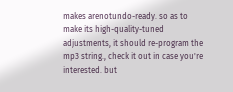makes arenotundo-ready. so as to make its high-quality-tuned adjustments, it should re-program the mp3 string., check it out in case you're interested. but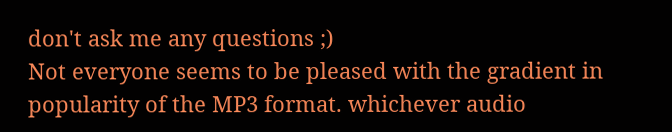don't ask me any questions ;)
Not everyone seems to be pleased with the gradient in popularity of the MP3 format. whichever audio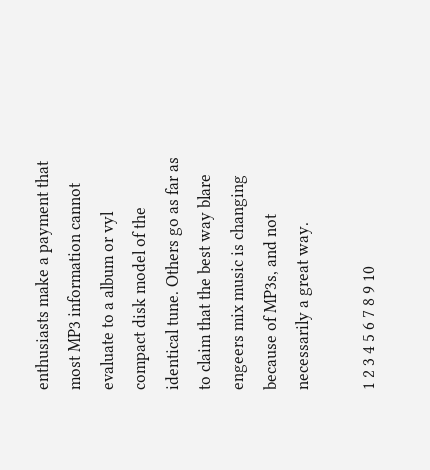enthusiasts make a payment that most MP3 information cannot evaluate to a album or vyl compact disk model of the identical tune. Others go as far as to claim that the best way blare engeers mix music is changing because of MP3s, and not necessarily a great way.

1 2 3 4 5 6 7 8 9 10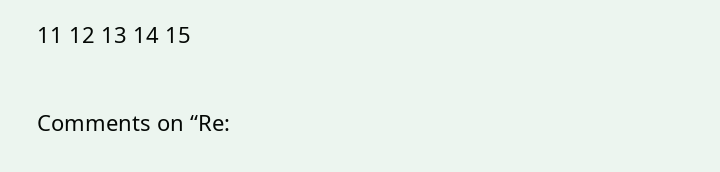11 12 13 14 15

Comments on “Re: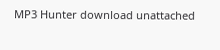MP3 Hunter download unattached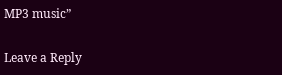MP3 music”

Leave a Reply